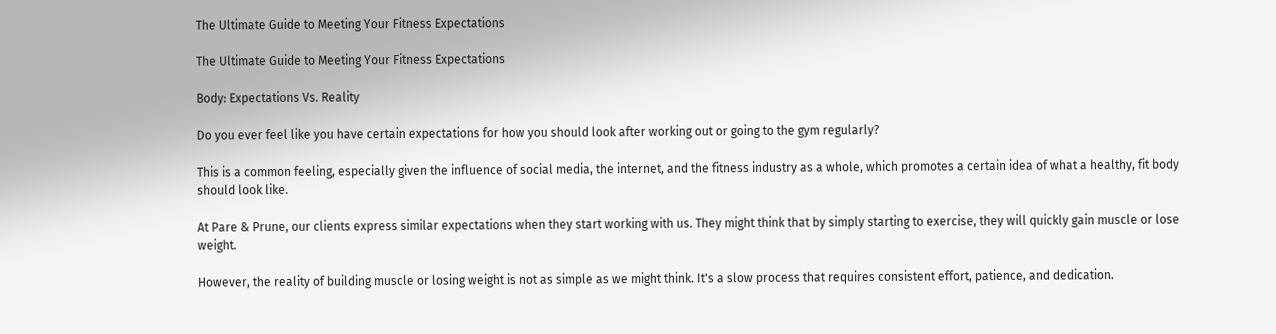The Ultimate Guide to Meeting Your Fitness Expectations

The Ultimate Guide to Meeting Your Fitness Expectations

Body: Expectations Vs. Reality

Do you ever feel like you have certain expectations for how you should look after working out or going to the gym regularly?

This is a common feeling, especially given the influence of social media, the internet, and the fitness industry as a whole, which promotes a certain idea of what a healthy, fit body should look like.

At Pare & Prune, our clients express similar expectations when they start working with us. They might think that by simply starting to exercise, they will quickly gain muscle or lose weight.

However, the reality of building muscle or losing weight is not as simple as we might think. It's a slow process that requires consistent effort, patience, and dedication.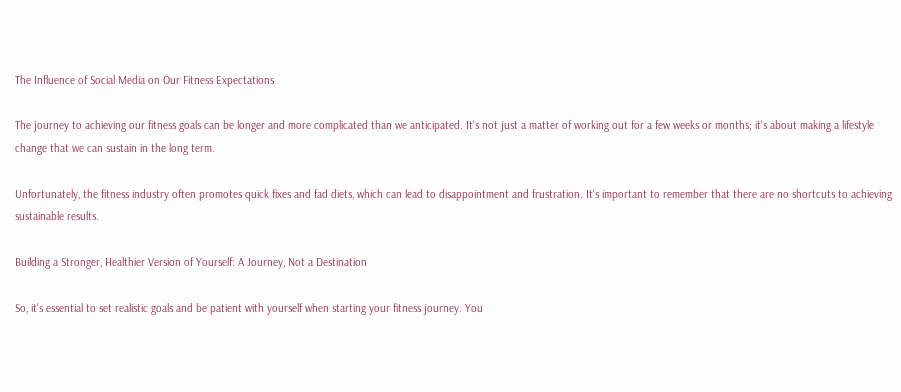The Influence of Social Media on Our Fitness Expectations

The journey to achieving our fitness goals can be longer and more complicated than we anticipated. It's not just a matter of working out for a few weeks or months; it's about making a lifestyle change that we can sustain in the long term.

Unfortunately, the fitness industry often promotes quick fixes and fad diets, which can lead to disappointment and frustration. It's important to remember that there are no shortcuts to achieving sustainable results.

Building a Stronger, Healthier Version of Yourself: A Journey, Not a Destination

So, it's essential to set realistic goals and be patient with yourself when starting your fitness journey. You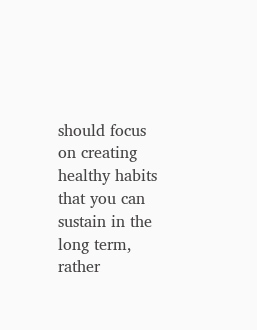should focus on creating healthy habits that you can sustain in the long term, rather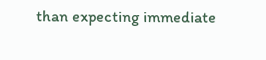than expecting immediate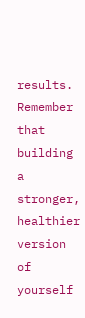results. Remember that building a stronger, healthier version of yourself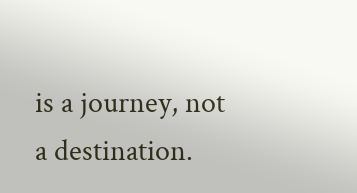is a journey, not a destination.